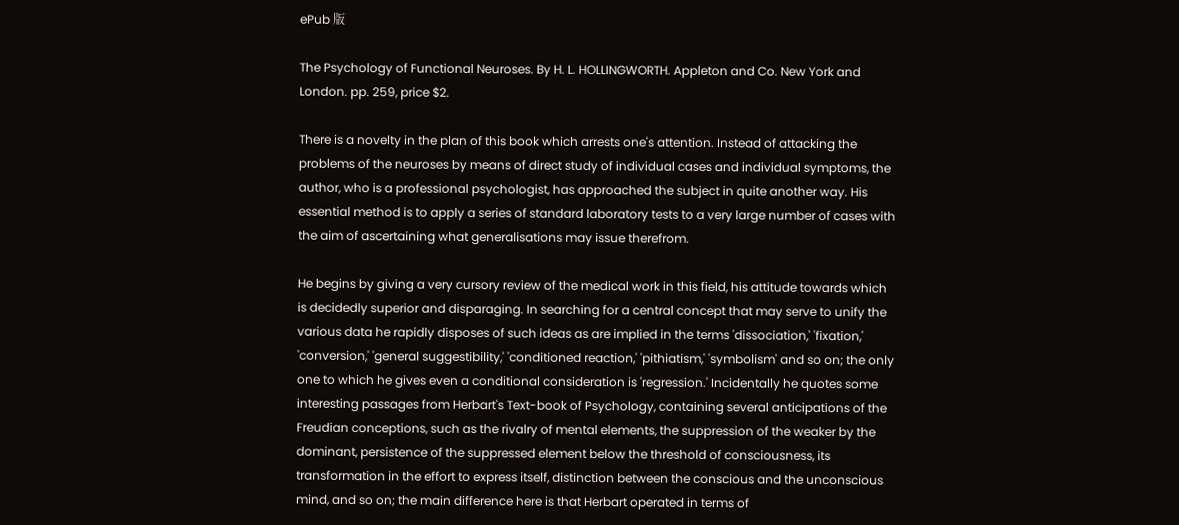ePub 版

The Psychology of Functional Neuroses. By H. L. HOLLINGWORTH. Appleton and Co. New York and London. pp. 259, price $2.

There is a novelty in the plan of this book which arrests one's attention. Instead of attacking the problems of the neuroses by means of direct study of individual cases and individual symptoms, the author, who is a professional psychologist, has approached the subject in quite another way. His essential method is to apply a series of standard laboratory tests to a very large number of cases with the aim of ascertaining what generalisations may issue therefrom.

He begins by giving a very cursory review of the medical work in this field, his attitude towards which is decidedly superior and disparaging. In searching for a central concept that may serve to unify the various data he rapidly disposes of such ideas as are implied in the terms 'dissociation,' 'fixation,' 'conversion,' 'general suggestibility,' 'conditioned reaction,' 'pithiatism,' 'symbolism' and so on; the only one to which he gives even a conditional consideration is 'regression.' Incidentally he quotes some interesting passages from Herbart's Text-book of Psychology, containing several anticipations of the Freudian conceptions, such as the rivalry of mental elements, the suppression of the weaker by the dominant, persistence of the suppressed element below the threshold of consciousness, its transformation in the effort to express itself, distinction between the conscious and the unconscious mind, and so on; the main difference here is that Herbart operated in terms of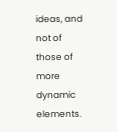ideas, and not of those of more dynamic elements.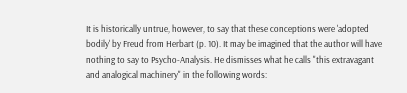It is historically untrue, however, to say that these conceptions were 'adopted bodily' by Freud from Herbart (p. 10). It may be imagined that the author will have nothing to say to Psycho-Analysis. He dismisses what he calls "this extravagant and analogical machinery" in the following words: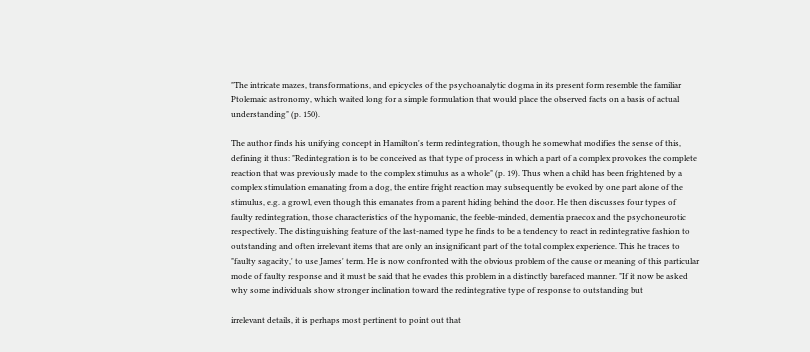"The intricate mazes, transformations, and epicycles of the psychoanalytic dogma in its present form resemble the familiar Ptolemaic astronomy, which waited long for a simple formulation that would place the observed facts on a basis of actual understanding" (p. 150).

The author finds his unifying concept in Hamilton's term redintegration, though he somewhat modifies the sense of this, defining it thus: "Redintegration is to be conceived as that type of process in which a part of a complex provokes the complete reaction that was previously made to the complex stimulus as a whole" (p. 19). Thus when a child has been frightened by a complex stimulation emanating from a dog, the entire fright reaction may subsequently be evoked by one part alone of the stimulus, e.g. a growl, even though this emanates from a parent hiding behind the door. He then discusses four types of faulty redintegration, those characteristics of the hypomanic, the feeble-minded, dementia praecox and the psychoneurotic respectively. The distinguishing feature of the last-named type he finds to be a tendency to react in redintegrative fashion to outstanding and often irrelevant items that are only an insignificant part of the total complex experience. This he traces to "faulty sagacity,' to use James' term. He is now confronted with the obvious problem of the cause or meaning of this particular mode of faulty response and it must be said that he evades this problem in a distinctly barefaced manner. "If it now be asked why some individuals show stronger inclination toward the redintegrative type of response to outstanding but

irrelevant details, it is perhaps most pertinent to point out that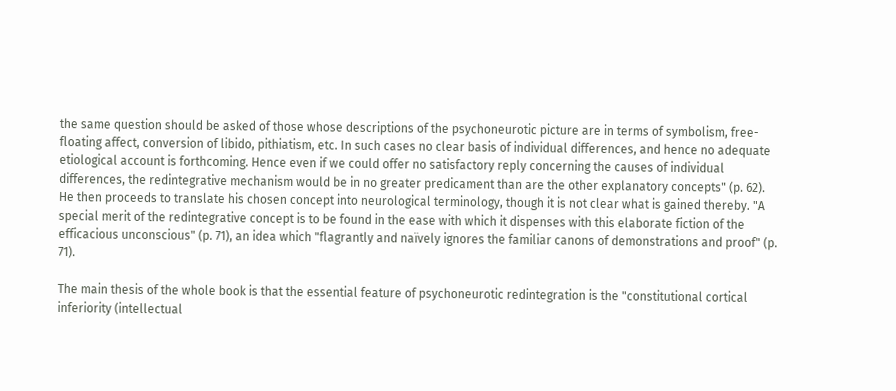the same question should be asked of those whose descriptions of the psychoneurotic picture are in terms of symbolism, free-floating affect, conversion of libido, pithiatism, etc. In such cases no clear basis of individual differences, and hence no adequate etiological account is forthcoming. Hence even if we could offer no satisfactory reply concerning the causes of individual differences, the redintegrative mechanism would be in no greater predicament than are the other explanatory concepts" (p. 62). He then proceeds to translate his chosen concept into neurological terminology, though it is not clear what is gained thereby. "A special merit of the redintegrative concept is to be found in the ease with which it dispenses with this elaborate fiction of the efficacious unconscious" (p. 71), an idea which "flagrantly and naïvely ignores the familiar canons of demonstrations and proof" (p. 71).

The main thesis of the whole book is that the essential feature of psychoneurotic redintegration is the "constitutional cortical inferiority (intellectual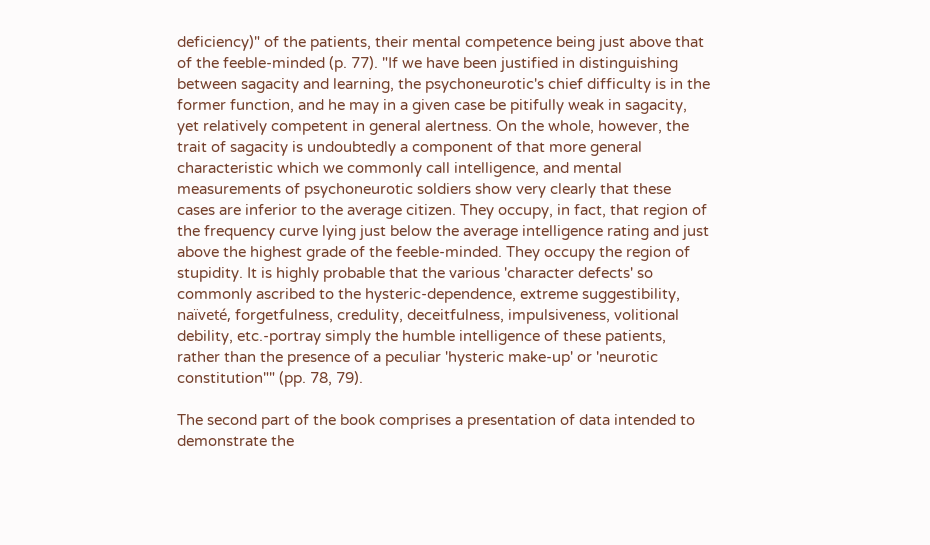deficiency)" of the patients, their mental competence being just above that of the feeble-minded (p. 77). "If we have been justified in distinguishing between sagacity and learning, the psychoneurotic's chief difficulty is in the former function, and he may in a given case be pitifully weak in sagacity, yet relatively competent in general alertness. On the whole, however, the trait of sagacity is undoubtedly a component of that more general characteristic which we commonly call intelligence, and mental measurements of psychoneurotic soldiers show very clearly that these cases are inferior to the average citizen. They occupy, in fact, that region of the frequency curve lying just below the average intelligence rating and just above the highest grade of the feeble-minded. They occupy the region of stupidity. It is highly probable that the various 'character defects' so commonly ascribed to the hysteric-dependence, extreme suggestibility, naïveté, forgetfulness, credulity, deceitfulness, impulsiveness, volitional debility, etc.-portray simply the humble intelligence of these patients, rather than the presence of a peculiar 'hysteric make-up' or 'neurotic constitution"" (pp. 78, 79).

The second part of the book comprises a presentation of data intended to demonstrate the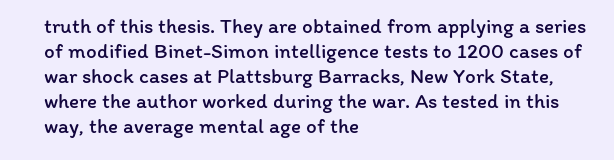truth of this thesis. They are obtained from applying a series of modified Binet-Simon intelligence tests to 1200 cases of war shock cases at Plattsburg Barracks, New York State, where the author worked during the war. As tested in this way, the average mental age of the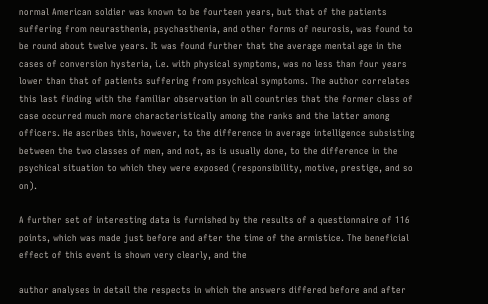normal American soldier was known to be fourteen years, but that of the patients suffering from neurasthenia, psychasthenia, and other forms of neurosis, was found to be round about twelve years. It was found further that the average mental age in the cases of conversion hysteria, i.e. with physical symptoms, was no less than four years lower than that of patients suffering from psychical symptoms. The author correlates this last finding with the familiar observation in all countries that the former class of case occurred much more characteristically among the ranks and the latter among officers. He ascribes this, however, to the difference in average intelligence subsisting between the two classes of men, and not, as is usually done, to the difference in the psychical situation to which they were exposed (responsibility, motive, prestige, and so on).

A further set of interesting data is furnished by the results of a questionnaire of 116 points, which was made just before and after the time of the armistice. The beneficial effect of this event is shown very clearly, and the

author analyses in detail the respects in which the answers differed before and after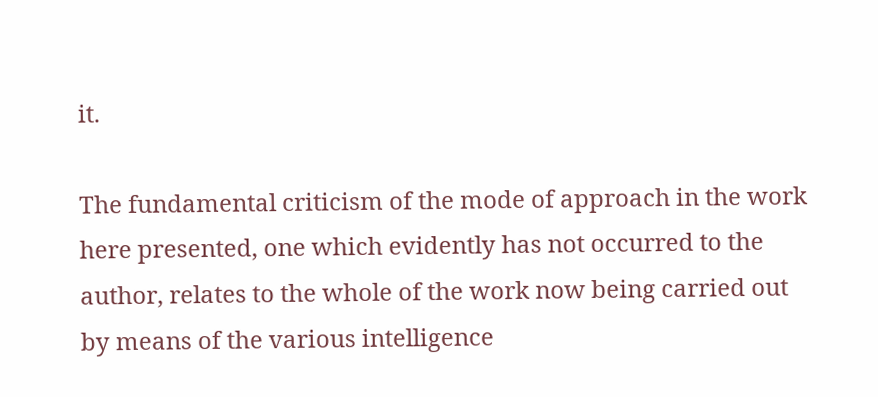it.

The fundamental criticism of the mode of approach in the work here presented, one which evidently has not occurred to the author, relates to the whole of the work now being carried out by means of the various intelligence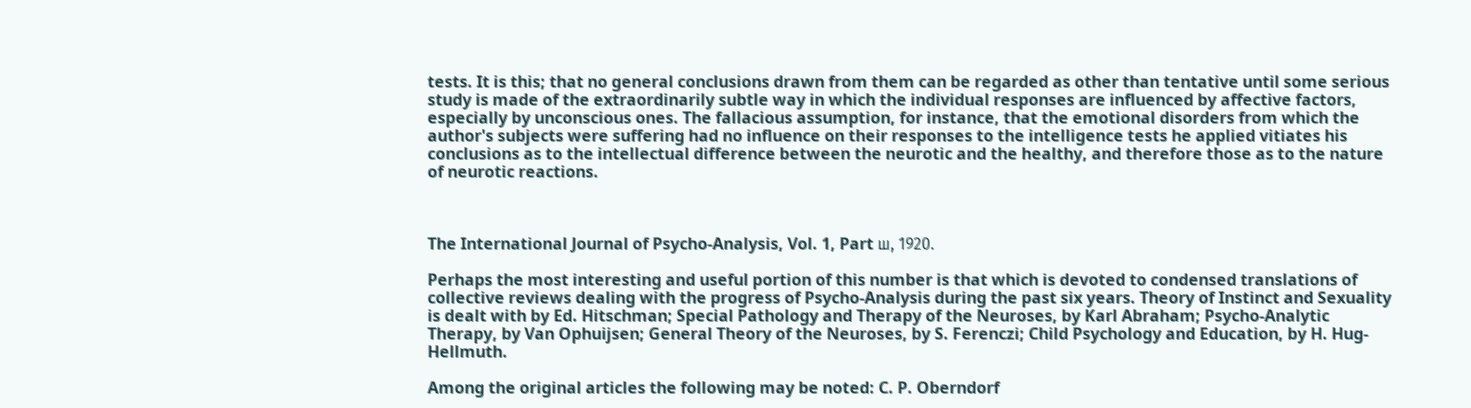tests. It is this; that no general conclusions drawn from them can be regarded as other than tentative until some serious study is made of the extraordinarily subtle way in which the individual responses are influenced by affective factors, especially by unconscious ones. The fallacious assumption, for instance, that the emotional disorders from which the author's subjects were suffering had no influence on their responses to the intelligence tests he applied vitiates his conclusions as to the intellectual difference between the neurotic and the healthy, and therefore those as to the nature of neurotic reactions.



The International Journal of Psycho-Analysis, Vol. 1, Part ш, 1920.

Perhaps the most interesting and useful portion of this number is that which is devoted to condensed translations of collective reviews dealing with the progress of Psycho-Analysis during the past six years. Theory of Instinct and Sexuality is dealt with by Ed. Hitschman; Special Pathology and Therapy of the Neuroses, by Karl Abraham; Psycho-Analytic Therapy, by Van Ophuijsen; General Theory of the Neuroses, by S. Ferenczi; Child Psychology and Education, by H. Hug-Hellmuth.

Among the original articles the following may be noted: C. P. Oberndorf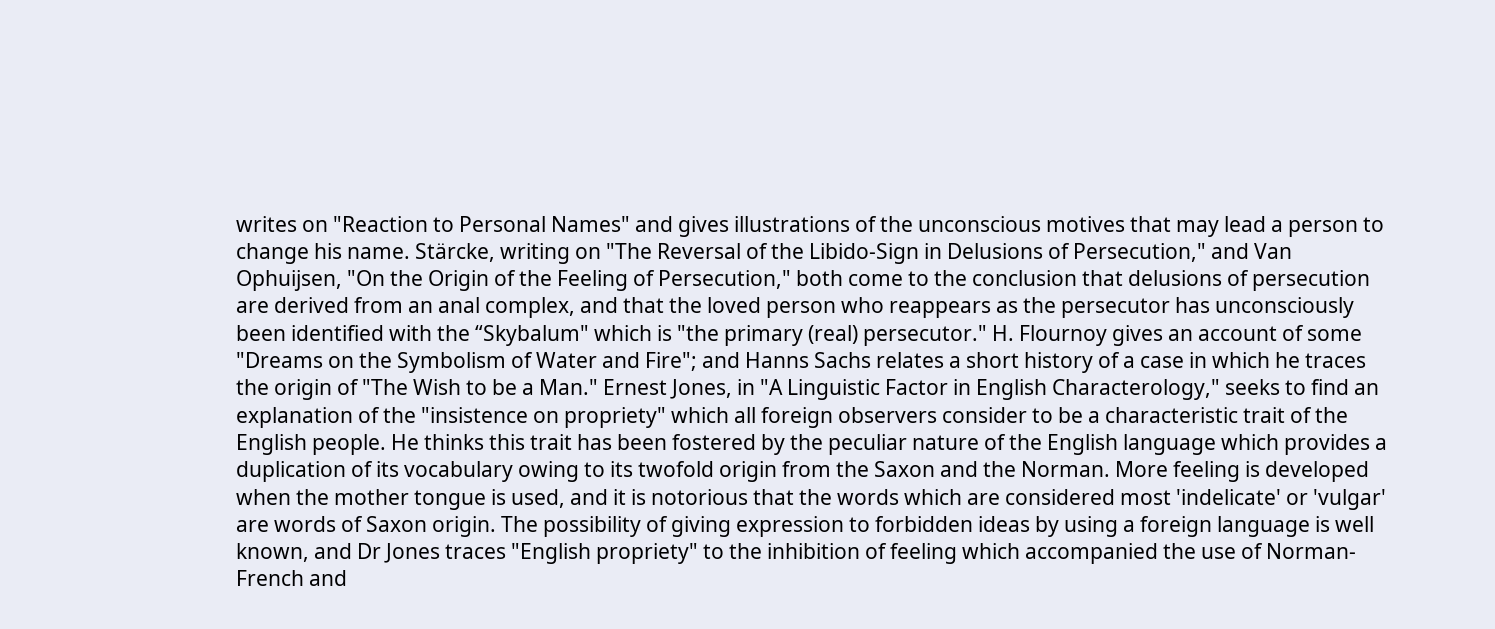writes on "Reaction to Personal Names" and gives illustrations of the unconscious motives that may lead a person to change his name. Stärcke, writing on "The Reversal of the Libido-Sign in Delusions of Persecution," and Van Ophuijsen, "On the Origin of the Feeling of Persecution," both come to the conclusion that delusions of persecution are derived from an anal complex, and that the loved person who reappears as the persecutor has unconsciously been identified with the “Skybalum" which is "the primary (real) persecutor." H. Flournoy gives an account of some "Dreams on the Symbolism of Water and Fire"; and Hanns Sachs relates a short history of a case in which he traces the origin of "The Wish to be a Man." Ernest Jones, in "A Linguistic Factor in English Characterology," seeks to find an explanation of the "insistence on propriety" which all foreign observers consider to be a characteristic trait of the English people. He thinks this trait has been fostered by the peculiar nature of the English language which provides a duplication of its vocabulary owing to its twofold origin from the Saxon and the Norman. More feeling is developed when the mother tongue is used, and it is notorious that the words which are considered most 'indelicate' or 'vulgar' are words of Saxon origin. The possibility of giving expression to forbidden ideas by using a foreign language is well known, and Dr Jones traces "English propriety" to the inhibition of feeling which accompanied the use of Norman-French and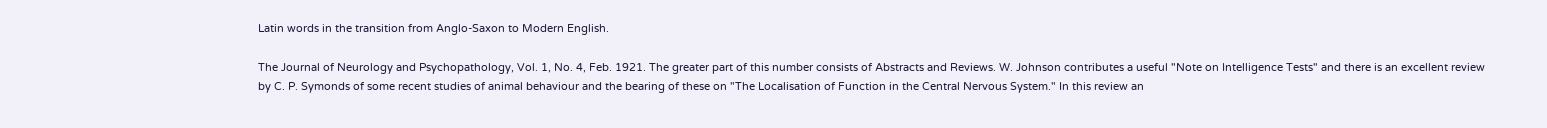Latin words in the transition from Anglo-Saxon to Modern English.

The Journal of Neurology and Psychopathology, Vol. 1, No. 4, Feb. 1921. The greater part of this number consists of Abstracts and Reviews. W. Johnson contributes a useful "Note on Intelligence Tests" and there is an excellent review by C. P. Symonds of some recent studies of animal behaviour and the bearing of these on "The Localisation of Function in the Central Nervous System." In this review an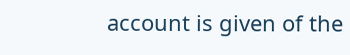account is given of the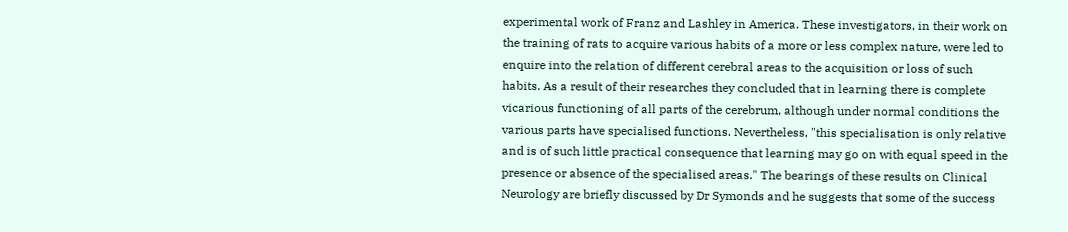experimental work of Franz and Lashley in America. These investigators, in their work on the training of rats to acquire various habits of a more or less complex nature, were led to enquire into the relation of different cerebral areas to the acquisition or loss of such habits. As a result of their researches they concluded that in learning there is complete vicarious functioning of all parts of the cerebrum, although under normal conditions the various parts have specialised functions. Nevertheless, "this specialisation is only relative and is of such little practical consequence that learning may go on with equal speed in the presence or absence of the specialised areas." The bearings of these results on Clinical Neurology are briefly discussed by Dr Symonds and he suggests that some of the success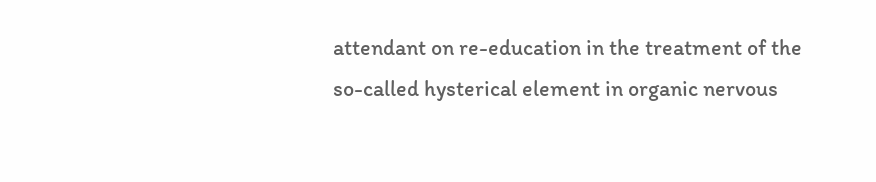attendant on re-education in the treatment of the so-called hysterical element in organic nervous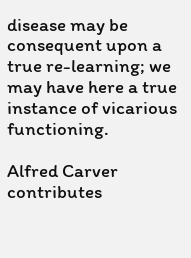disease may be consequent upon a true re-learning; we may have here a true instance of vicarious functioning.

Alfred Carver contributes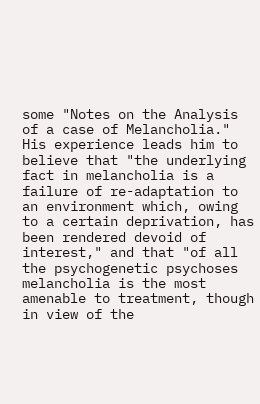some "Notes on the Analysis of a case of Melancholia." His experience leads him to believe that "the underlying fact in melancholia is a failure of re-adaptation to an environment which, owing to a certain deprivation, has been rendered devoid of interest," and that "of all the psychogenetic psychoses melancholia is the most amenable to treatment, though in view of the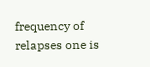frequency of relapses one is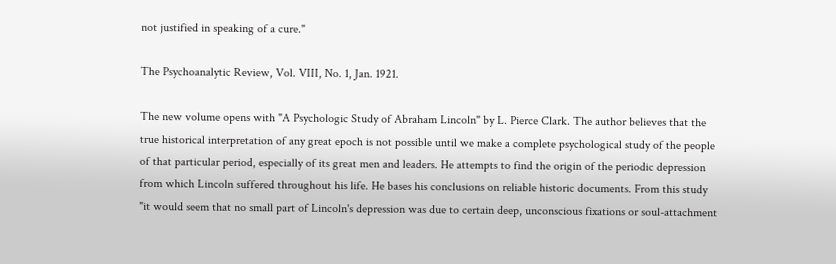not justified in speaking of a cure."

The Psychoanalytic Review, Vol. VIII, No. 1, Jan. 1921.

The new volume opens with "A Psychologic Study of Abraham Lincoln" by L. Pierce Clark. The author believes that the true historical interpretation of any great epoch is not possible until we make a complete psychological study of the people of that particular period, especially of its great men and leaders. He attempts to find the origin of the periodic depression from which Lincoln suffered throughout his life. He bases his conclusions on reliable historic documents. From this study "it would seem that no small part of Lincoln's depression was due to certain deep, unconscious fixations or soul-attachment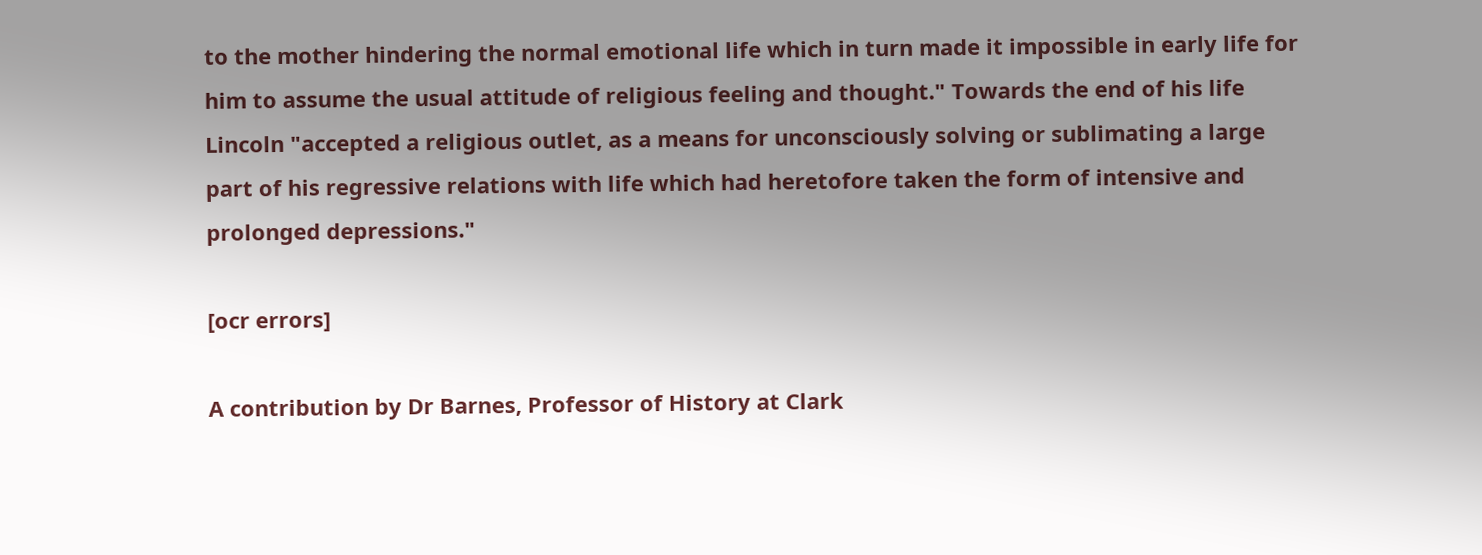to the mother hindering the normal emotional life which in turn made it impossible in early life for him to assume the usual attitude of religious feeling and thought." Towards the end of his life Lincoln "accepted a religious outlet, as a means for unconsciously solving or sublimating a large part of his regressive relations with life which had heretofore taken the form of intensive and prolonged depressions."

[ocr errors]

A contribution by Dr Barnes, Professor of History at Clark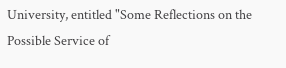University, entitled "Some Reflections on the Possible Service of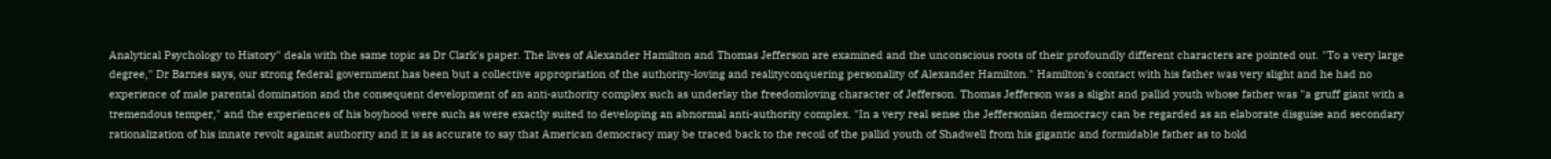Analytical Psychology to History" deals with the same topic as Dr Clark's paper. The lives of Alexander Hamilton and Thomas Jefferson are examined and the unconscious roots of their profoundly different characters are pointed out. "To a very large degree," Dr Barnes says, our strong federal government has been but a collective appropriation of the authority-loving and realityconquering personality of Alexander Hamilton." Hamilton's contact with his father was very slight and he had no experience of male parental domination and the consequent development of an anti-authority complex such as underlay the freedomloving character of Jefferson. Thomas Jefferson was a slight and pallid youth whose father was "a gruff giant with a tremendous temper," and the experiences of his boyhood were such as were exactly suited to developing an abnormal anti-authority complex. "In a very real sense the Jeffersonian democracy can be regarded as an elaborate disguise and secondary rationalization of his innate revolt against authority and it is as accurate to say that American democracy may be traced back to the recoil of the pallid youth of Shadwell from his gigantic and formidable father as to hold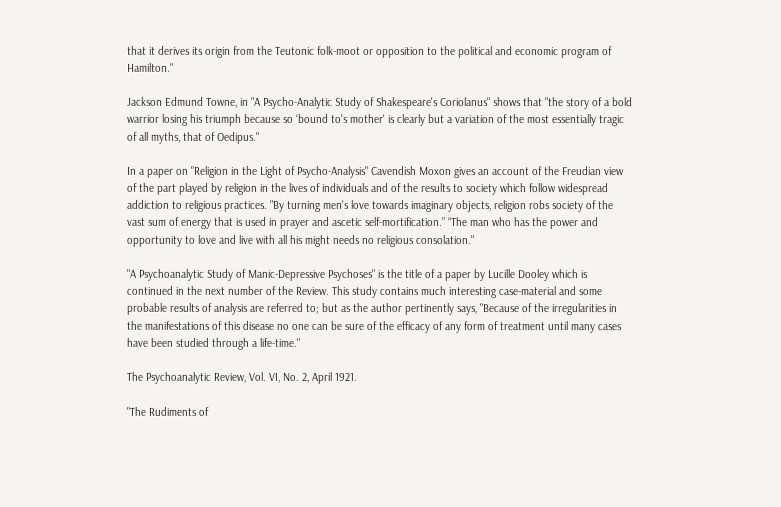that it derives its origin from the Teutonic folk-moot or opposition to the political and economic program of Hamilton."

Jackson Edmund Towne, in "A Psycho-Analytic Study of Shakespeare's Coriolanus" shows that "the story of a bold warrior losing his triumph because so ‘bound to's mother' is clearly but a variation of the most essentially tragic of all myths, that of Oedipus."

In a paper on "Religion in the Light of Psycho-Analysis" Cavendish Moxon gives an account of the Freudian view of the part played by religion in the lives of individuals and of the results to society which follow widespread addiction to religious practices. "By turning men's love towards imaginary objects, religion robs society of the vast sum of energy that is used in prayer and ascetic self-mortification.” “The man who has the power and opportunity to love and live with all his might needs no religious consolation."

"A Psychoanalytic Study of Manic-Depressive Psychoses" is the title of a paper by Lucille Dooley which is continued in the next number of the Review. This study contains much interesting case-material and some probable results of analysis are referred to; but as the author pertinently says, "Because of the irregularities in the manifestations of this disease no one can be sure of the efficacy of any form of treatment until many cases have been studied through a life-time."

The Psychoanalytic Review, Vol. VI, No. 2, April 1921.

"The Rudiments of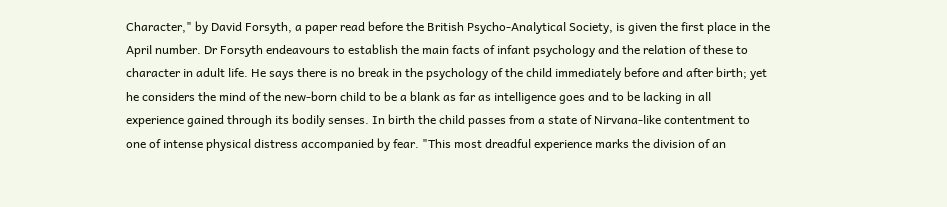Character," by David Forsyth, a paper read before the British Psycho-Analytical Society, is given the first place in the April number. Dr Forsyth endeavours to establish the main facts of infant psychology and the relation of these to character in adult life. He says there is no break in the psychology of the child immediately before and after birth; yet he considers the mind of the new-born child to be a blank as far as intelligence goes and to be lacking in all experience gained through its bodily senses. In birth the child passes from a state of Nirvana-like contentment to one of intense physical distress accompanied by fear. "This most dreadful experience marks the division of an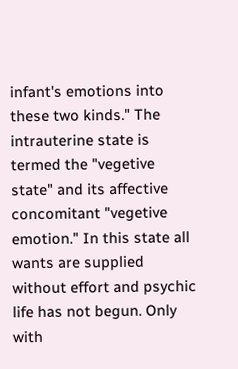infant's emotions into these two kinds." The intrauterine state is termed the "vegetive state" and its affective concomitant "vegetive emotion." In this state all wants are supplied without effort and psychic life has not begun. Only with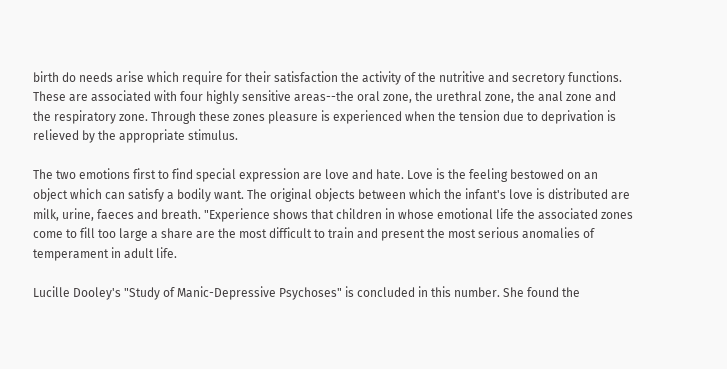birth do needs arise which require for their satisfaction the activity of the nutritive and secretory functions. These are associated with four highly sensitive areas--the oral zone, the urethral zone, the anal zone and the respiratory zone. Through these zones pleasure is experienced when the tension due to deprivation is relieved by the appropriate stimulus.

The two emotions first to find special expression are love and hate. Love is the feeling bestowed on an object which can satisfy a bodily want. The original objects between which the infant's love is distributed are milk, urine, faeces and breath. "Experience shows that children in whose emotional life the associated zones come to fill too large a share are the most difficult to train and present the most serious anomalies of temperament in adult life.

Lucille Dooley's "Study of Manic-Depressive Psychoses" is concluded in this number. She found the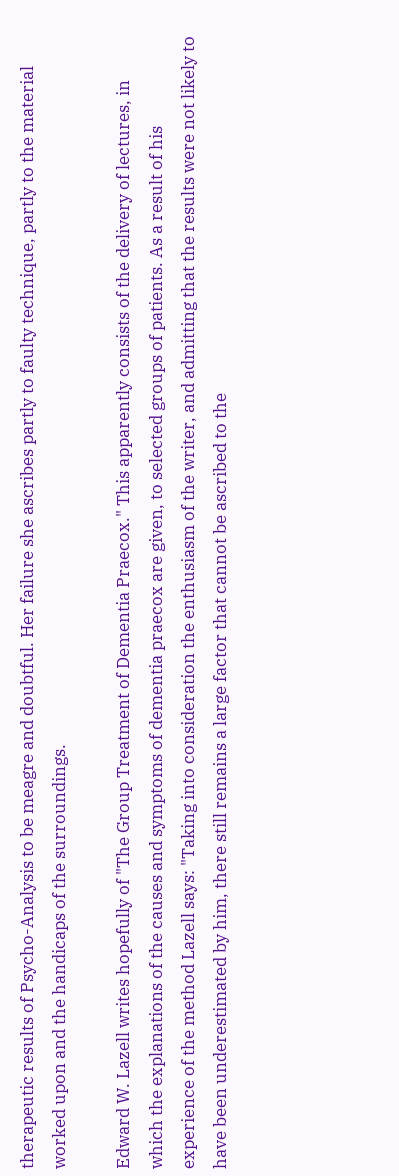therapeutic results of Psycho-Analysis to be meagre and doubtful. Her failure she ascribes partly to faulty technique, partly to the material worked upon and the handicaps of the surroundings.

Edward W. Lazell writes hopefully of "The Group Treatment of Dementia Praecox." This apparently consists of the delivery of lectures, in which the explanations of the causes and symptoms of dementia praecox are given, to selected groups of patients. As a result of his experience of the method Lazell says: "Taking into consideration the enthusiasm of the writer, and admitting that the results were not likely to have been underestimated by him, there still remains a large factor that cannot be ascribed to the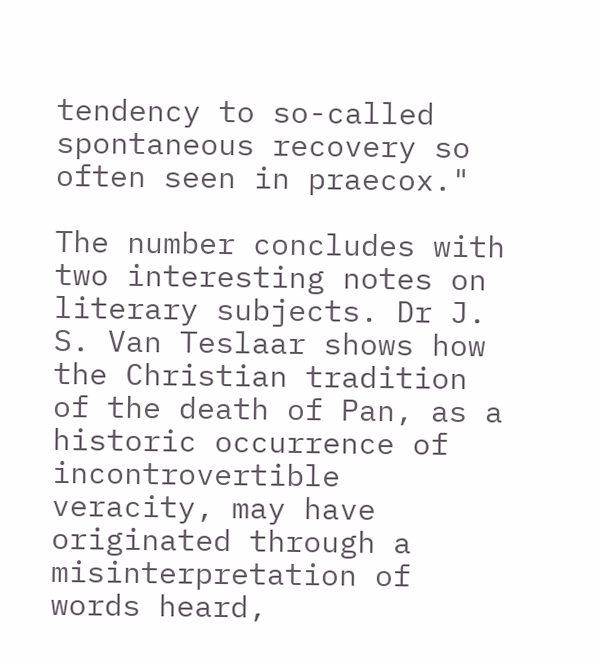tendency to so-called spontaneous recovery so often seen in praecox."

The number concludes with two interesting notes on literary subjects. Dr J. S. Van Teslaar shows how the Christian tradition of the death of Pan, as a historic occurrence of incontrovertible veracity, may have originated through a misinterpretation of words heard,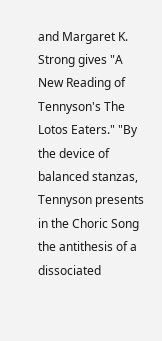and Margaret K. Strong gives "A New Reading of Tennyson's The Lotos Eaters." "By the device of balanced stanzas, Tennyson presents in the Choric Song the antithesis of a dissociated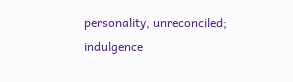personality, unreconciled; indulgence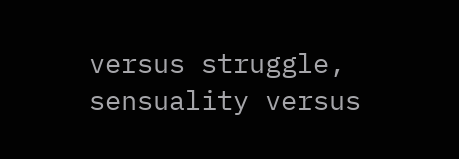versus struggle, sensuality versus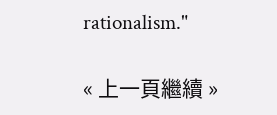rationalism."

« 上一頁繼續 »